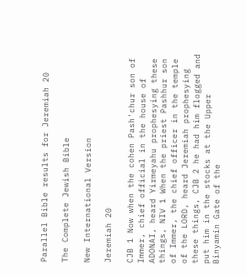Parallel Bible results for Jeremiah 20

The Complete Jewish Bible

New International Version

Jeremiah 20

CJB 1 Now when the cohen Pash'chur son of Immer, chief official in the house of ADONAI, heard Yirmeyahu prophesying these things, NIV 1 When the priest Pashhur son of Immer, the chief officer in the temple of the LORD, heard Jeremiah prophesying these things, CJB 2 he had him flogged and put him in the stocks at the Upper Binyamin Gate of the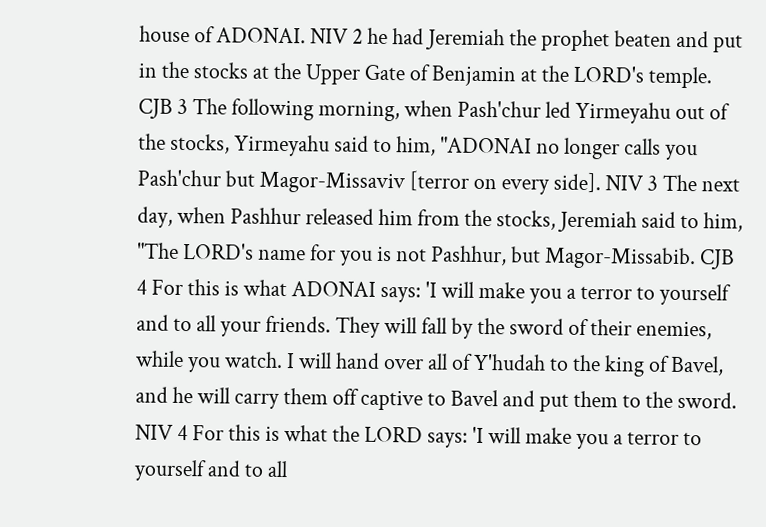house of ADONAI. NIV 2 he had Jeremiah the prophet beaten and put in the stocks at the Upper Gate of Benjamin at the LORD's temple. CJB 3 The following morning, when Pash'chur led Yirmeyahu out of the stocks, Yirmeyahu said to him, "ADONAI no longer calls you Pash'chur but Magor-Missaviv [terror on every side]. NIV 3 The next day, when Pashhur released him from the stocks, Jeremiah said to him, "The LORD's name for you is not Pashhur, but Magor-Missabib. CJB 4 For this is what ADONAI says: 'I will make you a terror to yourself and to all your friends. They will fall by the sword of their enemies, while you watch. I will hand over all of Y'hudah to the king of Bavel, and he will carry them off captive to Bavel and put them to the sword. NIV 4 For this is what the LORD says: 'I will make you a terror to yourself and to all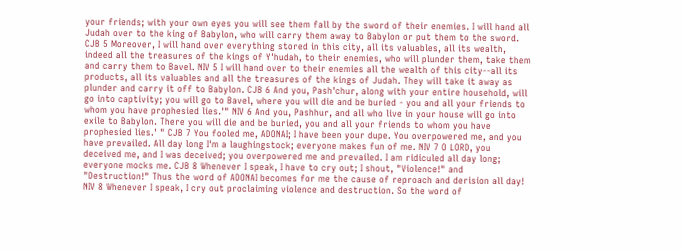your friends; with your own eyes you will see them fall by the sword of their enemies. I will hand all Judah over to the king of Babylon, who will carry them away to Babylon or put them to the sword. CJB 5 Moreover, I will hand over everything stored in this city, all its valuables, all its wealth, indeed all the treasures of the kings of Y'hudah, to their enemies, who will plunder them, take them and carry them to Bavel. NIV 5 I will hand over to their enemies all the wealth of this city--all its products, all its valuables and all the treasures of the kings of Judah. They will take it away as plunder and carry it off to Babylon. CJB 6 And you, Pash'chur, along with your entire household, will go into captivity; you will go to Bavel, where you will die and be buried - you and all your friends to whom you have prophesied lies.'" NIV 6 And you, Pashhur, and all who live in your house will go into exile to Babylon. There you will die and be buried, you and all your friends to whom you have prophesied lies.' " CJB 7 You fooled me, ADONAI; I have been your dupe. You overpowered me, and you have prevailed. All day long I'm a laughingstock; everyone makes fun of me. NIV 7 O LORD, you deceived me, and I was deceived; you overpowered me and prevailed. I am ridiculed all day long; everyone mocks me. CJB 8 Whenever I speak, I have to cry out; I shout, "Violence!" and "Destruction!" Thus the word of ADONAI becomes for me the cause of reproach and derision all day! NIV 8 Whenever I speak, I cry out proclaiming violence and destruction. So the word of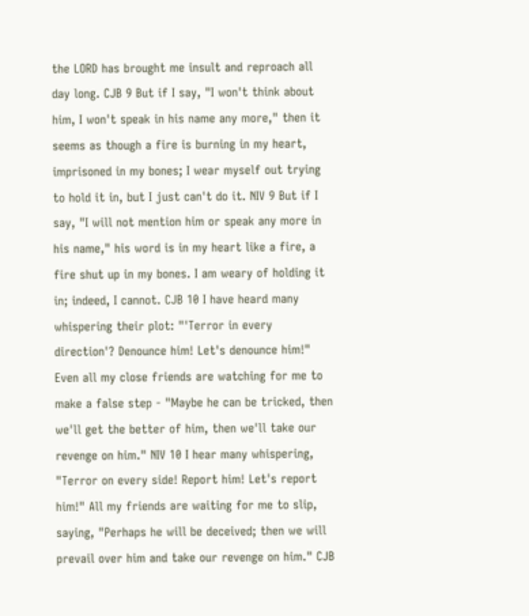the LORD has brought me insult and reproach all day long. CJB 9 But if I say, "I won't think about him, I won't speak in his name any more," then it seems as though a fire is burning in my heart, imprisoned in my bones; I wear myself out trying to hold it in, but I just can't do it. NIV 9 But if I say, "I will not mention him or speak any more in his name," his word is in my heart like a fire, a fire shut up in my bones. I am weary of holding it in; indeed, I cannot. CJB 10 I have heard many whispering their plot: "'Terror in every direction'? Denounce him! Let's denounce him!" Even all my close friends are watching for me to make a false step - "Maybe he can be tricked, then we'll get the better of him, then we'll take our revenge on him." NIV 10 I hear many whispering, "Terror on every side! Report him! Let's report him!" All my friends are waiting for me to slip, saying, "Perhaps he will be deceived; then we will prevail over him and take our revenge on him." CJB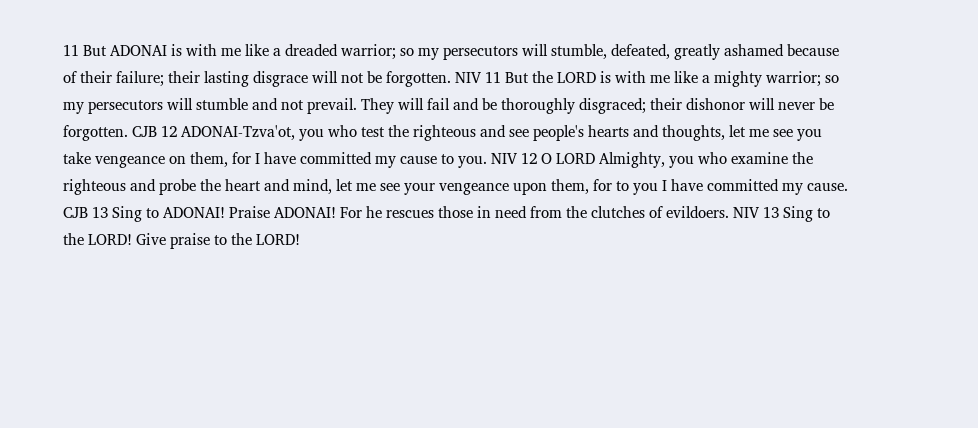11 But ADONAI is with me like a dreaded warrior; so my persecutors will stumble, defeated, greatly ashamed because of their failure; their lasting disgrace will not be forgotten. NIV 11 But the LORD is with me like a mighty warrior; so my persecutors will stumble and not prevail. They will fail and be thoroughly disgraced; their dishonor will never be forgotten. CJB 12 ADONAI-Tzva'ot, you who test the righteous and see people's hearts and thoughts, let me see you take vengeance on them, for I have committed my cause to you. NIV 12 O LORD Almighty, you who examine the righteous and probe the heart and mind, let me see your vengeance upon them, for to you I have committed my cause. CJB 13 Sing to ADONAI! Praise ADONAI! For he rescues those in need from the clutches of evildoers. NIV 13 Sing to the LORD! Give praise to the LORD!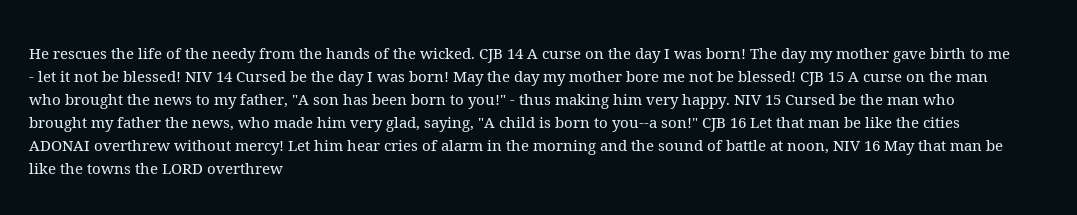He rescues the life of the needy from the hands of the wicked. CJB 14 A curse on the day I was born! The day my mother gave birth to me - let it not be blessed! NIV 14 Cursed be the day I was born! May the day my mother bore me not be blessed! CJB 15 A curse on the man who brought the news to my father, "A son has been born to you!" - thus making him very happy. NIV 15 Cursed be the man who brought my father the news, who made him very glad, saying, "A child is born to you--a son!" CJB 16 Let that man be like the cities ADONAI overthrew without mercy! Let him hear cries of alarm in the morning and the sound of battle at noon, NIV 16 May that man be like the towns the LORD overthrew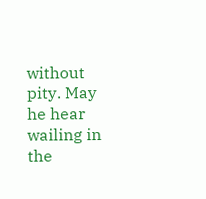without pity. May he hear wailing in the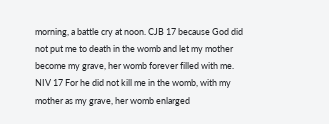morning, a battle cry at noon. CJB 17 because God did not put me to death in the womb and let my mother become my grave, her womb forever filled with me. NIV 17 For he did not kill me in the womb, with my mother as my grave, her womb enlarged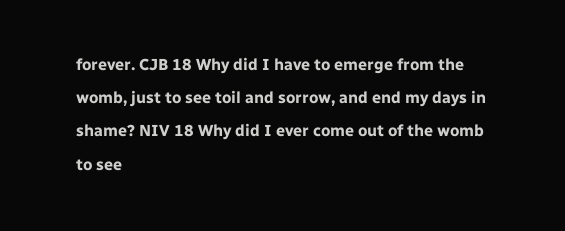forever. CJB 18 Why did I have to emerge from the womb, just to see toil and sorrow, and end my days in shame? NIV 18 Why did I ever come out of the womb to see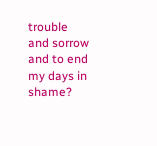trouble and sorrow and to end my days in shame?